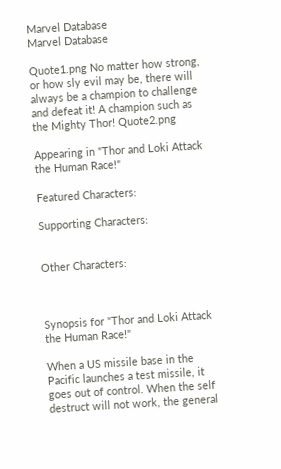Marvel Database
Marvel Database

Quote1.png No matter how strong, or how sly evil may be, there will always be a champion to challenge and defeat it! A champion such as the Mighty Thor! Quote2.png

Appearing in "Thor and Loki Attack the Human Race!"

Featured Characters:

Supporting Characters:


Other Characters:



Synopsis for "Thor and Loki Attack the Human Race!"

When a US missile base in the Pacific launches a test missile, it goes out of control. When the self destruct will not work, the general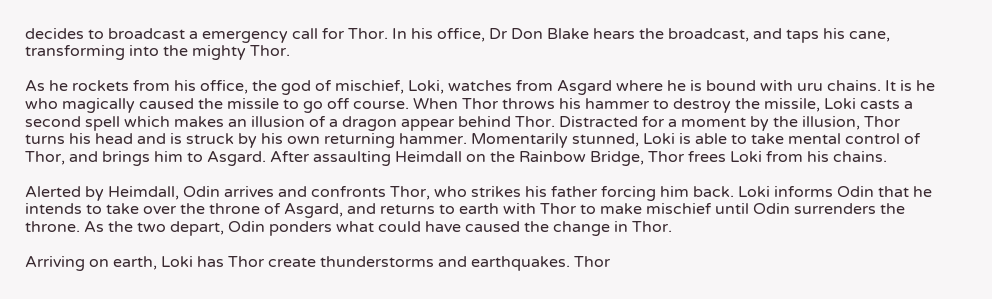decides to broadcast a emergency call for Thor. In his office, Dr Don Blake hears the broadcast, and taps his cane, transforming into the mighty Thor.

As he rockets from his office, the god of mischief, Loki, watches from Asgard where he is bound with uru chains. It is he who magically caused the missile to go off course. When Thor throws his hammer to destroy the missile, Loki casts a second spell which makes an illusion of a dragon appear behind Thor. Distracted for a moment by the illusion, Thor turns his head and is struck by his own returning hammer. Momentarily stunned, Loki is able to take mental control of Thor, and brings him to Asgard. After assaulting Heimdall on the Rainbow Bridge, Thor frees Loki from his chains.

Alerted by Heimdall, Odin arrives and confronts Thor, who strikes his father forcing him back. Loki informs Odin that he intends to take over the throne of Asgard, and returns to earth with Thor to make mischief until Odin surrenders the throne. As the two depart, Odin ponders what could have caused the change in Thor.

Arriving on earth, Loki has Thor create thunderstorms and earthquakes. Thor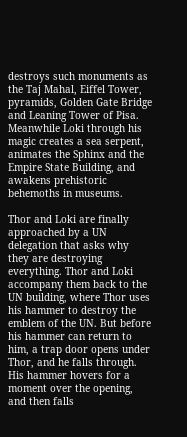destroys such monuments as the Taj Mahal, Eiffel Tower, pyramids, Golden Gate Bridge and Leaning Tower of Pisa. Meanwhile Loki through his magic creates a sea serpent, animates the Sphinx and the Empire State Building, and awakens prehistoric behemoths in museums.

Thor and Loki are finally approached by a UN delegation that asks why they are destroying everything. Thor and Loki accompany them back to the UN building, where Thor uses his hammer to destroy the emblem of the UN. But before his hammer can return to him, a trap door opens under Thor, and he falls through. His hammer hovers for a moment over the opening, and then falls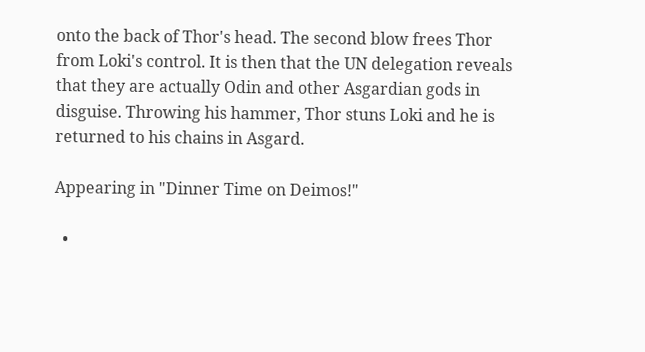onto the back of Thor's head. The second blow frees Thor from Loki's control. It is then that the UN delegation reveals that they are actually Odin and other Asgardian gods in disguise. Throwing his hammer, Thor stuns Loki and he is returned to his chains in Asgard.

Appearing in "Dinner Time on Deimos!"

  •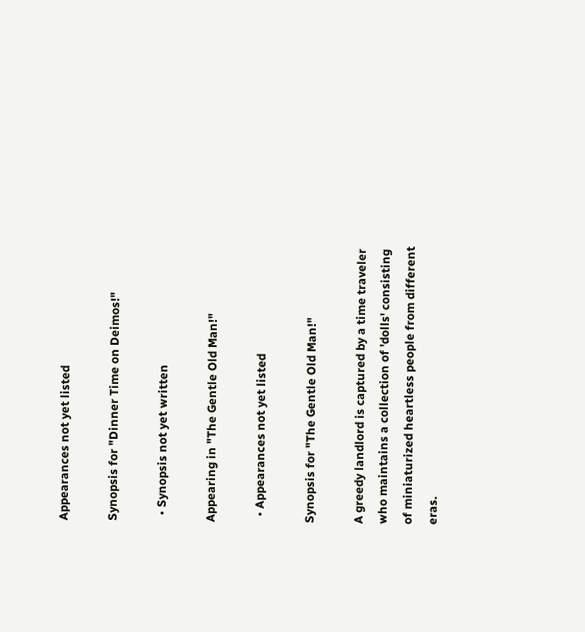Appearances not yet listed

Synopsis for "Dinner Time on Deimos!"

  • Synopsis not yet written

Appearing in "The Gentle Old Man!"

  • Appearances not yet listed

Synopsis for "The Gentle Old Man!"

A greedy landlord is captured by a time traveler who maintains a collection of 'dolls' consisting of miniaturized heartless people from different eras.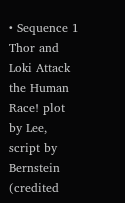• Sequence 1 Thor and Loki Attack the Human Race! plot by Lee, script by Bernstein (credited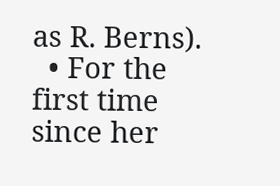as R. Berns).
  • For the first time since her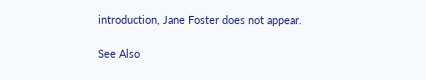introduction, Jane Foster does not appear.

See Also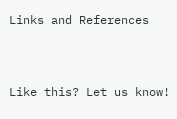Links and References


Like this? Let us know!